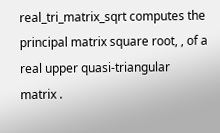real_tri_matrix_sqrt computes the principal matrix square root, , of a real upper quasi-triangular matrix .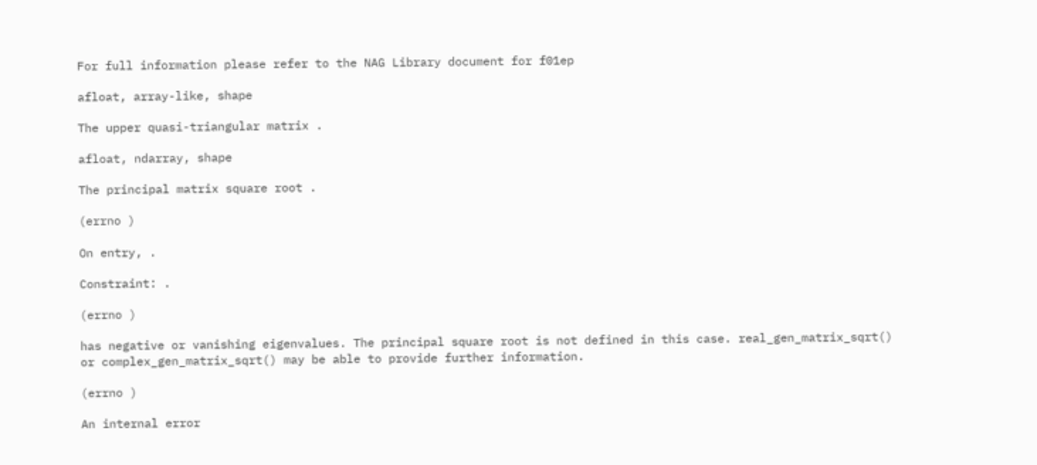For full information please refer to the NAG Library document for f01ep

afloat, array-like, shape

The upper quasi-triangular matrix .

afloat, ndarray, shape

The principal matrix square root .

(errno )

On entry, .

Constraint: .

(errno )

has negative or vanishing eigenvalues. The principal square root is not defined in this case. real_gen_matrix_sqrt() or complex_gen_matrix_sqrt() may be able to provide further information.

(errno )

An internal error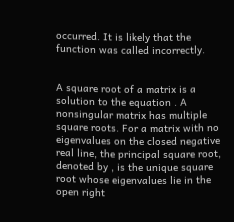occurred. It is likely that the function was called incorrectly.


A square root of a matrix is a solution to the equation . A nonsingular matrix has multiple square roots. For a matrix with no eigenvalues on the closed negative real line, the principal square root, denoted by , is the unique square root whose eigenvalues lie in the open right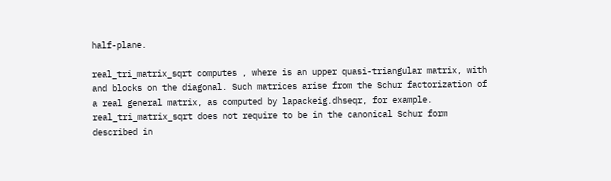half-plane.

real_tri_matrix_sqrt computes , where is an upper quasi-triangular matrix, with and blocks on the diagonal. Such matrices arise from the Schur factorization of a real general matrix, as computed by lapackeig.dhseqr, for example. real_tri_matrix_sqrt does not require to be in the canonical Schur form described in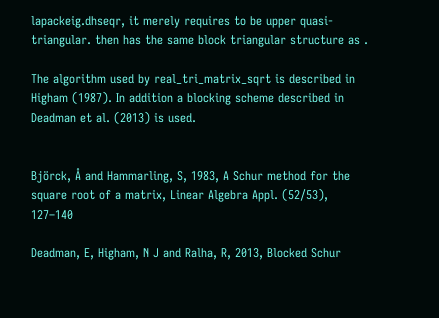lapackeig.dhseqr, it merely requires to be upper quasi-triangular. then has the same block triangular structure as .

The algorithm used by real_tri_matrix_sqrt is described in Higham (1987). In addition a blocking scheme described in Deadman et al. (2013) is used.


Björck, Å and Hammarling, S, 1983, A Schur method for the square root of a matrix, Linear Algebra Appl. (52/53), 127–140

Deadman, E, Higham, N J and Ralha, R, 2013, Blocked Schur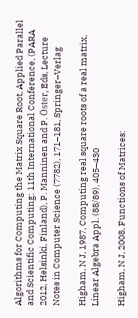Algorithms for Computing the Matrix Square Root, Applied Parallel and Scientific Computing: 11th International Conference, (PARA 2012, Helsinki, Finland), P. Manninen and P. Öster, Eds, Lecture Notes in Computer Science (7782), 171–181, Springer–Verlag

Higham, N J, 1987, Computing real square roots of a real matrix, Linear Algebra Appl. (88/89), 405–430

Higham, N J, 2008, Functions of Matrices: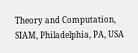Theory and Computation, SIAM, Philadelphia, PA, USA